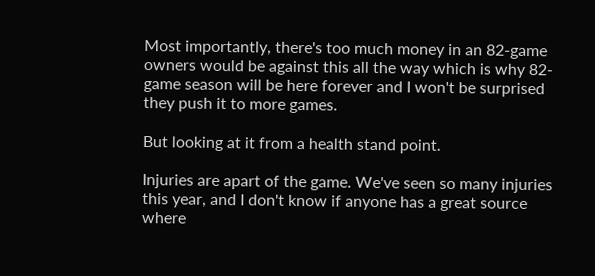Most importantly, there's too much money in an 82-game owners would be against this all the way which is why 82-game season will be here forever and I won't be surprised they push it to more games.

But looking at it from a health stand point.

Injuries are apart of the game. We've seen so many injuries this year, and I don't know if anyone has a great source where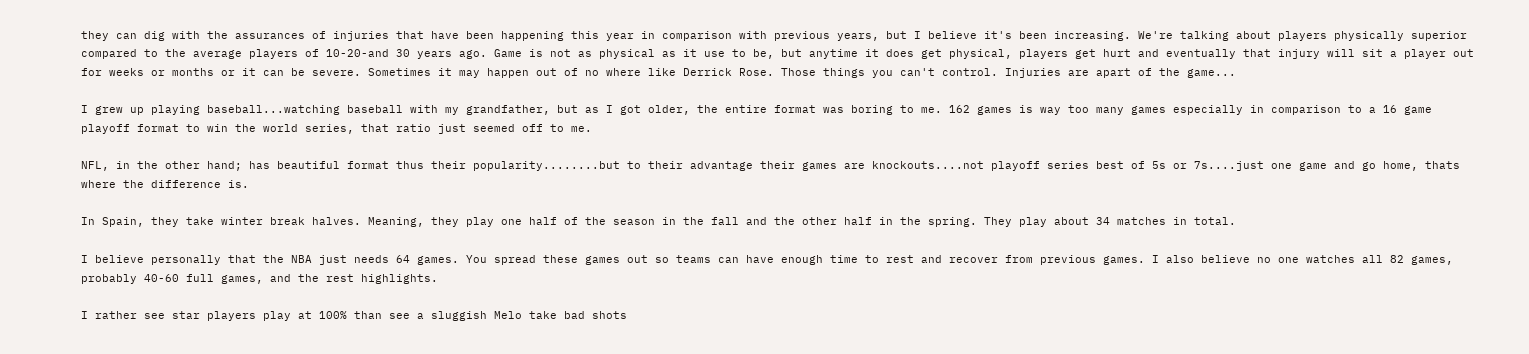they can dig with the assurances of injuries that have been happening this year in comparison with previous years, but I believe it's been increasing. We're talking about players physically superior compared to the average players of 10-20-and 30 years ago. Game is not as physical as it use to be, but anytime it does get physical, players get hurt and eventually that injury will sit a player out for weeks or months or it can be severe. Sometimes it may happen out of no where like Derrick Rose. Those things you can't control. Injuries are apart of the game...

I grew up playing baseball...watching baseball with my grandfather, but as I got older, the entire format was boring to me. 162 games is way too many games especially in comparison to a 16 game playoff format to win the world series, that ratio just seemed off to me.

NFL, in the other hand; has beautiful format thus their popularity........but to their advantage their games are knockouts....not playoff series best of 5s or 7s....just one game and go home, thats where the difference is.

In Spain, they take winter break halves. Meaning, they play one half of the season in the fall and the other half in the spring. They play about 34 matches in total.

I believe personally that the NBA just needs 64 games. You spread these games out so teams can have enough time to rest and recover from previous games. I also believe no one watches all 82 games, probably 40-60 full games, and the rest highlights.

I rather see star players play at 100% than see a sluggish Melo take bad shots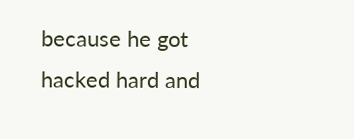because he got hacked hard and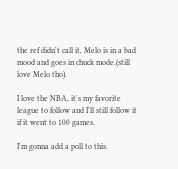the ref didn't call it, Melo is in a bad mood and goes in chuck mode.(still love Melo tho).

I love the NBA, it's my favorite league to follow and I'll still follow it if it went to 100 games.

I'm gonna add a poll to this.